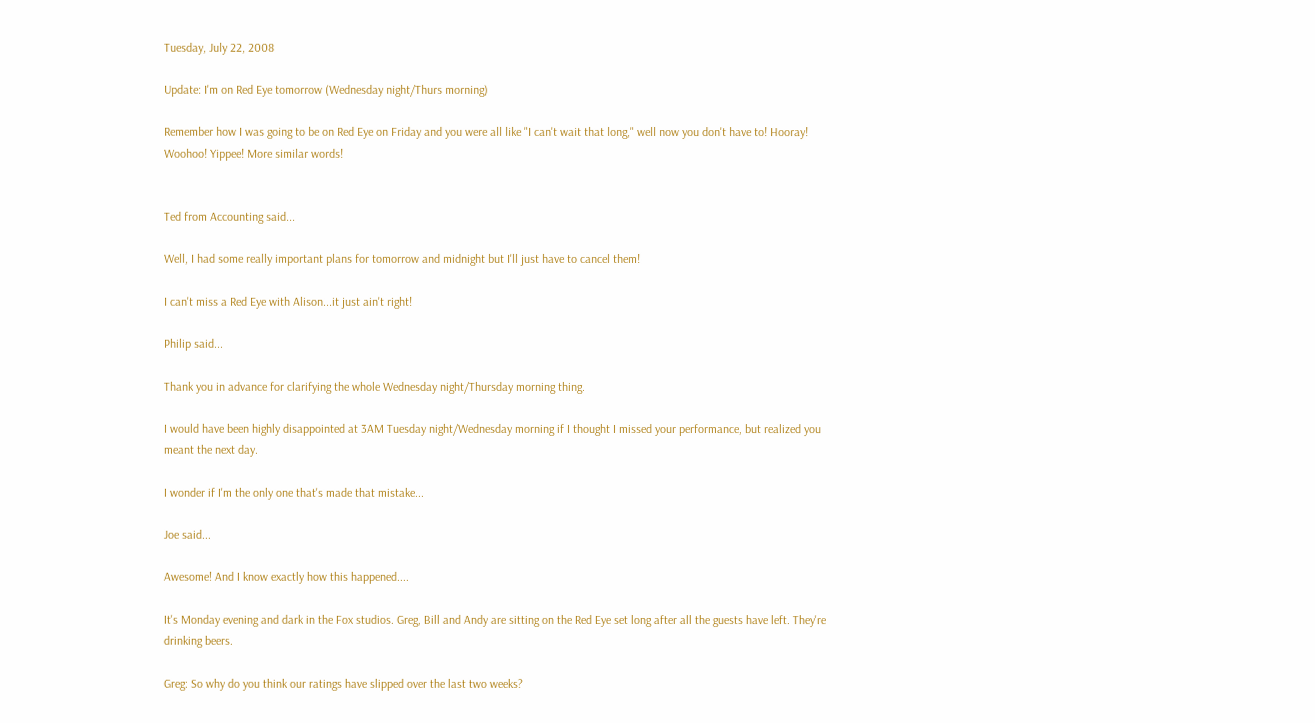Tuesday, July 22, 2008

Update: I'm on Red Eye tomorrow (Wednesday night/Thurs morning)

Remember how I was going to be on Red Eye on Friday and you were all like "I can't wait that long," well now you don't have to! Hooray! Woohoo! Yippee! More similar words!


Ted from Accounting said...

Well, I had some really important plans for tomorrow and midnight but I'll just have to cancel them!

I can't miss a Red Eye with Alison...it just ain't right!

Philip said...

Thank you in advance for clarifying the whole Wednesday night/Thursday morning thing.

I would have been highly disappointed at 3AM Tuesday night/Wednesday morning if I thought I missed your performance, but realized you meant the next day.

I wonder if I'm the only one that's made that mistake...

Joe said...

Awesome! And I know exactly how this happened....

It's Monday evening and dark in the Fox studios. Greg, Bill and Andy are sitting on the Red Eye set long after all the guests have left. They're drinking beers.

Greg: So why do you think our ratings have slipped over the last two weeks?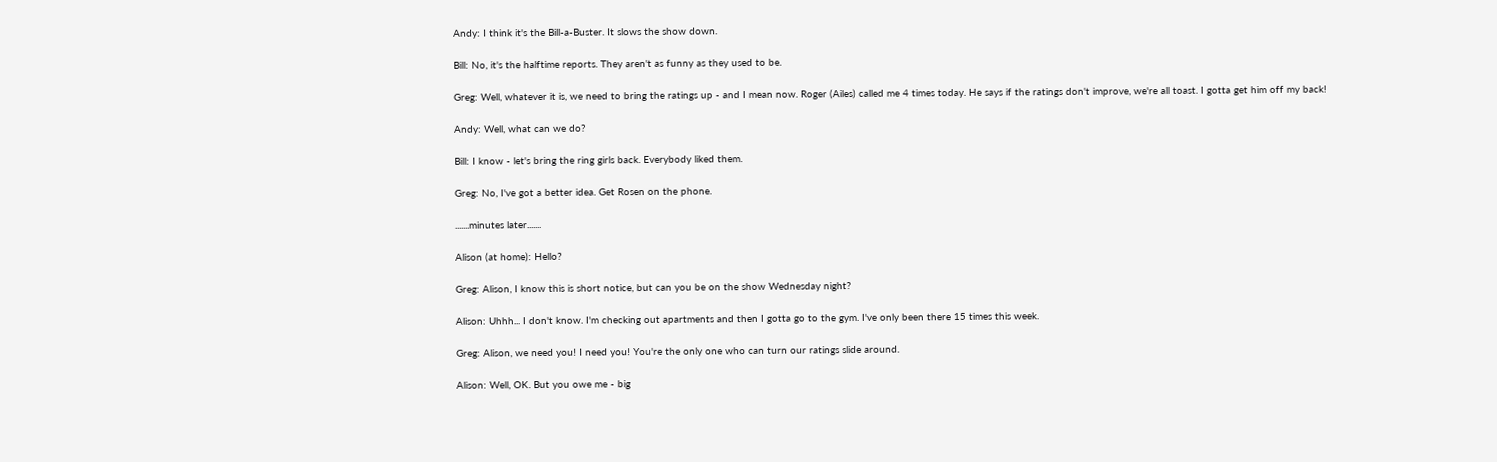Andy: I think it's the Bill-a-Buster. It slows the show down.

Bill: No, it's the halftime reports. They aren't as funny as they used to be.

Greg: Well, whatever it is, we need to bring the ratings up - and I mean now. Roger (Ailes) called me 4 times today. He says if the ratings don't improve, we're all toast. I gotta get him off my back!

Andy: Well, what can we do?

Bill: I know - let's bring the ring girls back. Everybody liked them.

Greg: No, I've got a better idea. Get Rosen on the phone.

.......minutes later.......

Alison (at home): Hello?

Greg: Alison, I know this is short notice, but can you be on the show Wednesday night?

Alison: Uhhh... I don't know. I'm checking out apartments and then I gotta go to the gym. I've only been there 15 times this week.

Greg: Alison, we need you! I need you! You're the only one who can turn our ratings slide around.

Alison: Well, OK. But you owe me - big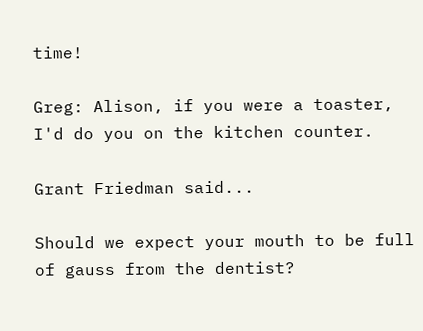time!

Greg: Alison, if you were a toaster, I'd do you on the kitchen counter.

Grant Friedman said...

Should we expect your mouth to be full of gauss from the dentist?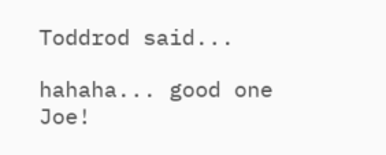Toddrod said...

hahaha... good one Joe!